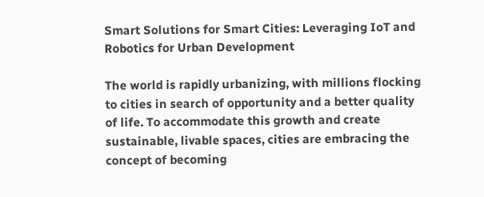Smart Solutions for Smart Cities: Leveraging IoT and Robotics for Urban Development

The world is rapidly urbanizing, with millions flocking to cities in search of opportunity and a better quality of life. To accommodate this growth and create sustainable, livable spaces, cities are embracing the concept of becoming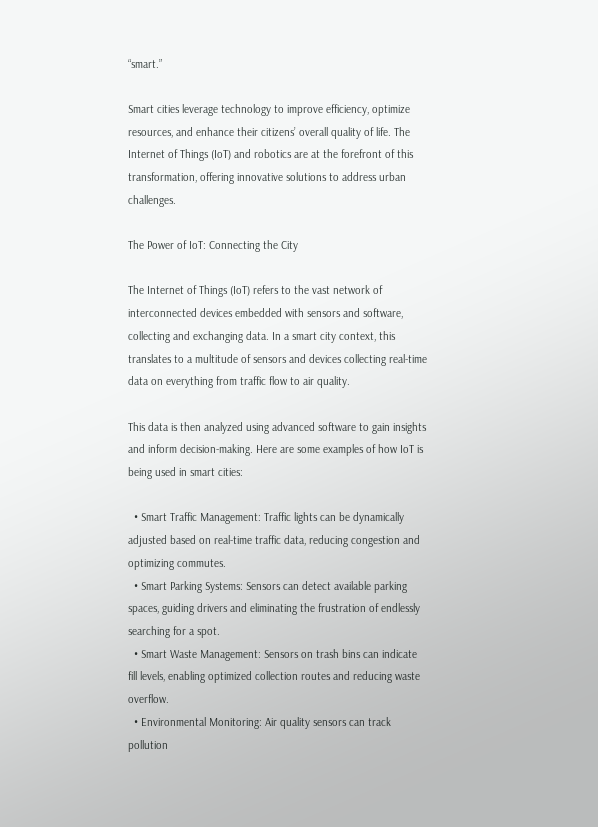“smart.”

Smart cities leverage technology to improve efficiency, optimize resources, and enhance their citizens’ overall quality of life. The Internet of Things (IoT) and robotics are at the forefront of this transformation, offering innovative solutions to address urban challenges.

The Power of IoT: Connecting the City

The Internet of Things (IoT) refers to the vast network of interconnected devices embedded with sensors and software, collecting and exchanging data. In a smart city context, this translates to a multitude of sensors and devices collecting real-time data on everything from traffic flow to air quality.

This data is then analyzed using advanced software to gain insights and inform decision-making. Here are some examples of how IoT is being used in smart cities:

  • Smart Traffic Management: Traffic lights can be dynamically adjusted based on real-time traffic data, reducing congestion and optimizing commutes.
  • Smart Parking Systems: Sensors can detect available parking spaces, guiding drivers and eliminating the frustration of endlessly searching for a spot.
  • Smart Waste Management: Sensors on trash bins can indicate fill levels, enabling optimized collection routes and reducing waste overflow.
  • Environmental Monitoring: Air quality sensors can track pollution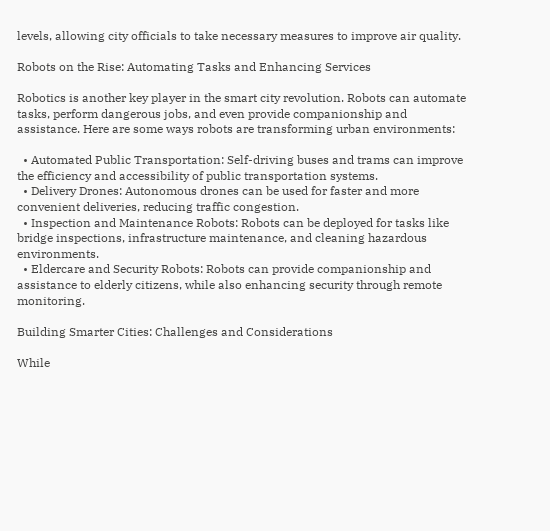levels, allowing city officials to take necessary measures to improve air quality.

Robots on the Rise: Automating Tasks and Enhancing Services

Robotics is another key player in the smart city revolution. Robots can automate tasks, perform dangerous jobs, and even provide companionship and assistance. Here are some ways robots are transforming urban environments:

  • Automated Public Transportation: Self-driving buses and trams can improve the efficiency and accessibility of public transportation systems.
  • Delivery Drones: Autonomous drones can be used for faster and more convenient deliveries, reducing traffic congestion.
  • Inspection and Maintenance Robots: Robots can be deployed for tasks like bridge inspections, infrastructure maintenance, and cleaning hazardous environments.
  • Eldercare and Security Robots: Robots can provide companionship and assistance to elderly citizens, while also enhancing security through remote monitoring.

Building Smarter Cities: Challenges and Considerations

While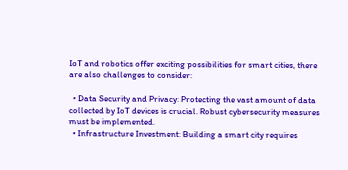IoT and robotics offer exciting possibilities for smart cities, there are also challenges to consider:

  • Data Security and Privacy: Protecting the vast amount of data collected by IoT devices is crucial. Robust cybersecurity measures must be implemented.
  • Infrastructure Investment: Building a smart city requires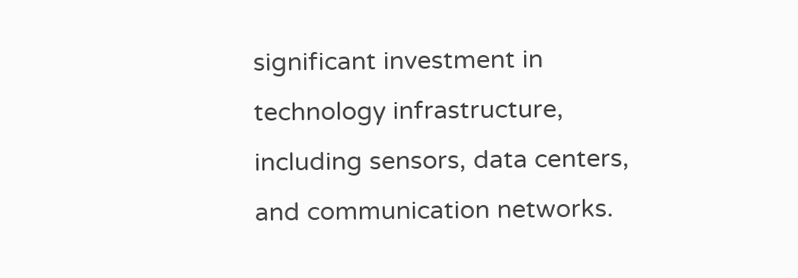significant investment in technology infrastructure, including sensors, data centers, and communication networks.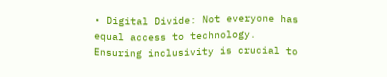• Digital Divide: Not everyone has equal access to technology. Ensuring inclusivity is crucial to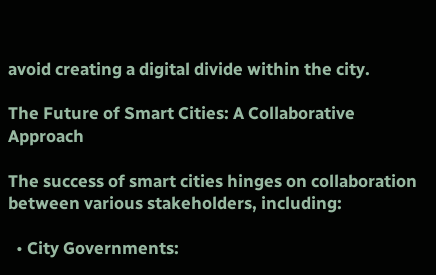avoid creating a digital divide within the city.

The Future of Smart Cities: A Collaborative Approach

The success of smart cities hinges on collaboration between various stakeholders, including:

  • City Governments: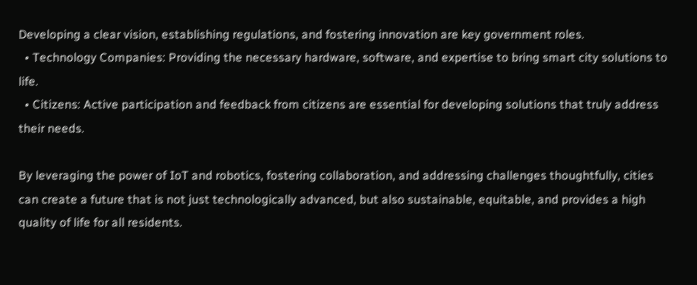Developing a clear vision, establishing regulations, and fostering innovation are key government roles.
  • Technology Companies: Providing the necessary hardware, software, and expertise to bring smart city solutions to life.
  • Citizens: Active participation and feedback from citizens are essential for developing solutions that truly address their needs.

By leveraging the power of IoT and robotics, fostering collaboration, and addressing challenges thoughtfully, cities can create a future that is not just technologically advanced, but also sustainable, equitable, and provides a high quality of life for all residents.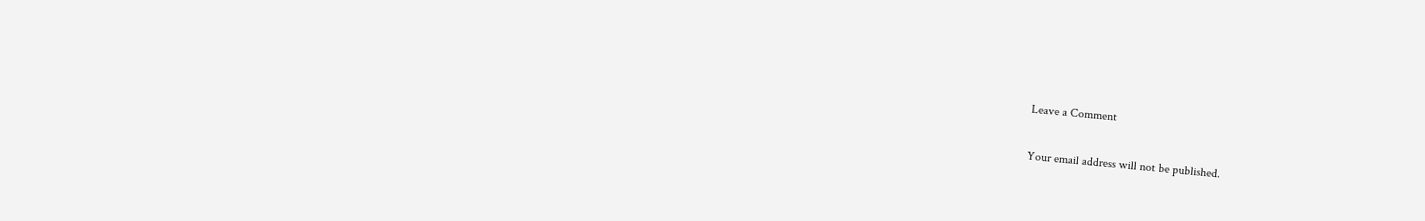Leave a Comment

Your email address will not be published.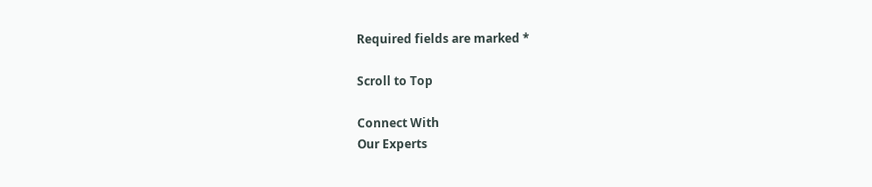Required fields are marked *

Scroll to Top

Connect With
Our Experts